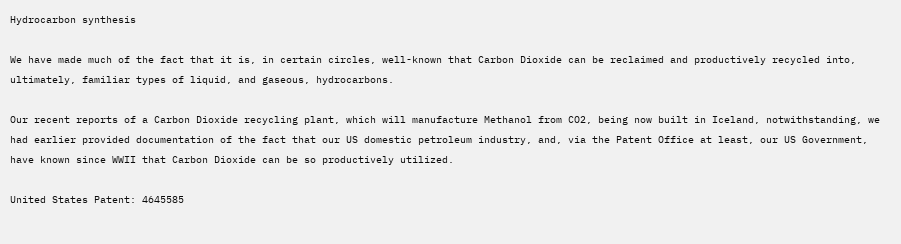Hydrocarbon synthesis

We have made much of the fact that it is, in certain circles, well-known that Carbon Dioxide can be reclaimed and productively recycled into, ultimately, familiar types of liquid, and gaseous, hydrocarbons.

Our recent reports of a Carbon Dioxide recycling plant, which will manufacture Methanol from CO2, being now built in Iceland, notwithstanding, we had earlier provided documentation of the fact that our US domestic petroleum industry, and, via the Patent Office at least, our US Government, have known since WWII that Carbon Dioxide can be so productively utilized.

United States Patent: 4645585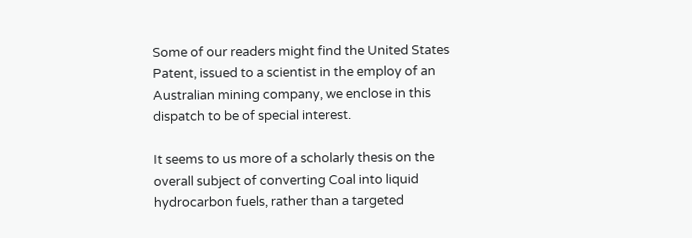Some of our readers might find the United States Patent, issued to a scientist in the employ of an Australian mining company, we enclose in this dispatch to be of special interest.

It seems to us more of a scholarly thesis on the overall subject of converting Coal into liquid hydrocarbon fuels, rather than a targeted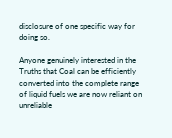disclosure of one specific way for doing so.

Anyone genuinely interested in the Truths that Coal can be efficiently converted into the complete range of liquid fuels we are now reliant on unreliable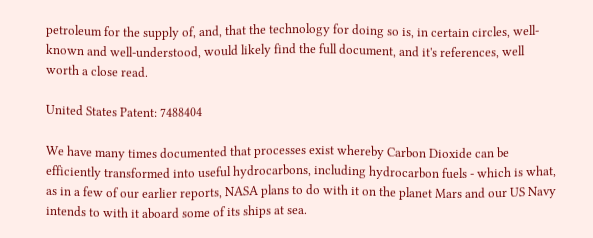petroleum for the supply of, and, that the technology for doing so is, in certain circles, well-known and well-understood, would likely find the full document, and it's references, well worth a close read.

United States Patent: 7488404

We have many times documented that processes exist whereby Carbon Dioxide can be efficiently transformed into useful hydrocarbons, including hydrocarbon fuels - which is what, as in a few of our earlier reports, NASA plans to do with it on the planet Mars and our US Navy intends to with it aboard some of its ships at sea.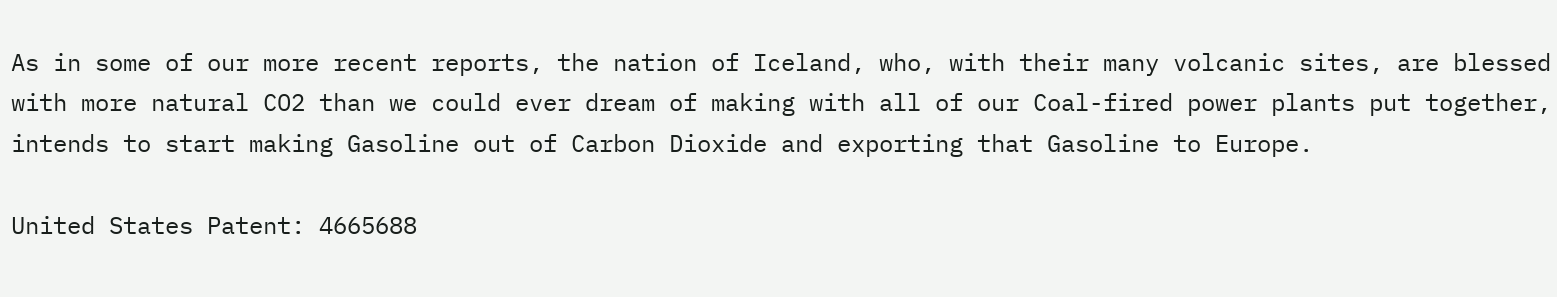As in some of our more recent reports, the nation of Iceland, who, with their many volcanic sites, are blessed with more natural CO2 than we could ever dream of making with all of our Coal-fired power plants put together, intends to start making Gasoline out of Carbon Dioxide and exporting that Gasoline to Europe.

United States Patent: 4665688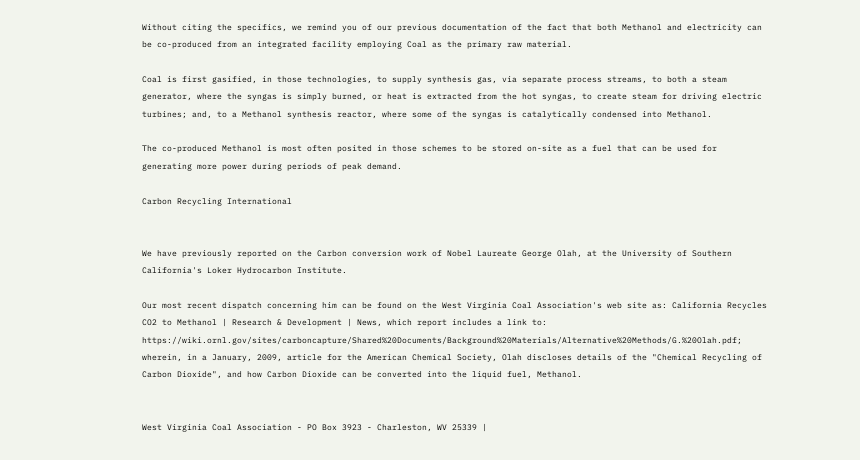Without citing the specifics, we remind you of our previous documentation of the fact that both Methanol and electricity can be co-produced from an integrated facility employing Coal as the primary raw material.

Coal is first gasified, in those technologies, to supply synthesis gas, via separate process streams, to both a steam generator, where the syngas is simply burned, or heat is extracted from the hot syngas, to create steam for driving electric turbines; and, to a Methanol synthesis reactor, where some of the syngas is catalytically condensed into Methanol.

The co-produced Methanol is most often posited in those schemes to be stored on-site as a fuel that can be used for generating more power during periods of peak demand.

Carbon Recycling International


We have previously reported on the Carbon conversion work of Nobel Laureate George Olah, at the University of Southern California's Loker Hydrocarbon Institute.

Our most recent dispatch concerning him can be found on the West Virginia Coal Association's web site as: California Recycles CO2 to Methanol | Research & Development | News, which report includes a link to: https://wiki.ornl.gov/sites/carboncapture/Shared%20Documents/Background%20Materials/Alternative%20Methods/G.%20Olah.pdf; wherein, in a January, 2009, article for the American Chemical Society, Olah discloses details of the "Chemical Recycling of Carbon Dioxide", and how Carbon Dioxide can be converted into the liquid fuel, Methanol.


West Virginia Coal Association - PO Box 3923 - Charleston, WV 25339 |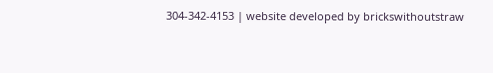304-342-4153 | website developed by brickswithoutstraw